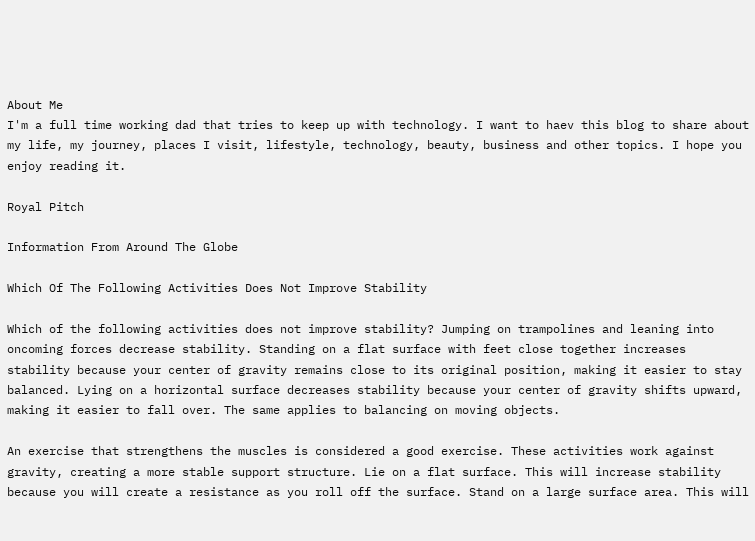About Me
I'm a full time working dad that tries to keep up with technology. I want to haev this blog to share about my life, my journey, places I visit, lifestyle, technology, beauty, business and other topics. I hope you enjoy reading it.

Royal Pitch

Information From Around The Globe

Which Of The Following Activities Does Not Improve Stability

Which of the following activities does not improve stability? Jumping on trampolines and leaning into oncoming forces decrease stability. Standing on a flat surface with feet close together increases stability because your center of gravity remains close to its original position, making it easier to stay balanced. Lying on a horizontal surface decreases stability because your center of gravity shifts upward, making it easier to fall over. The same applies to balancing on moving objects.

An exercise that strengthens the muscles is considered a good exercise. These activities work against gravity, creating a more stable support structure. Lie on a flat surface. This will increase stability because you will create a resistance as you roll off the surface. Stand on a large surface area. This will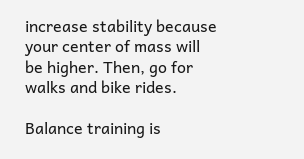increase stability because your center of mass will be higher. Then, go for walks and bike rides.

Balance training is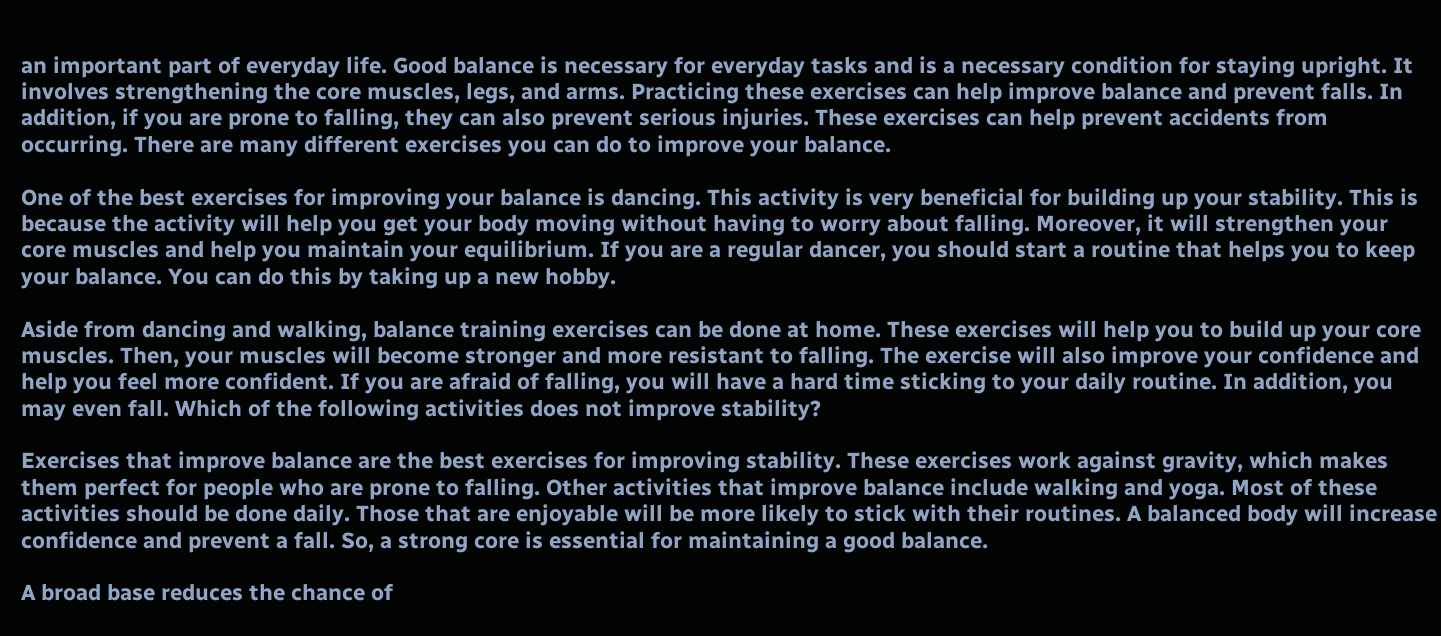an important part of everyday life. Good balance is necessary for everyday tasks and is a necessary condition for staying upright. It involves strengthening the core muscles, legs, and arms. Practicing these exercises can help improve balance and prevent falls. In addition, if you are prone to falling, they can also prevent serious injuries. These exercises can help prevent accidents from occurring. There are many different exercises you can do to improve your balance.

One of the best exercises for improving your balance is dancing. This activity is very beneficial for building up your stability. This is because the activity will help you get your body moving without having to worry about falling. Moreover, it will strengthen your core muscles and help you maintain your equilibrium. If you are a regular dancer, you should start a routine that helps you to keep your balance. You can do this by taking up a new hobby.

Aside from dancing and walking, balance training exercises can be done at home. These exercises will help you to build up your core muscles. Then, your muscles will become stronger and more resistant to falling. The exercise will also improve your confidence and help you feel more confident. If you are afraid of falling, you will have a hard time sticking to your daily routine. In addition, you may even fall. Which of the following activities does not improve stability?

Exercises that improve balance are the best exercises for improving stability. These exercises work against gravity, which makes them perfect for people who are prone to falling. Other activities that improve balance include walking and yoga. Most of these activities should be done daily. Those that are enjoyable will be more likely to stick with their routines. A balanced body will increase confidence and prevent a fall. So, a strong core is essential for maintaining a good balance.

A broad base reduces the chance of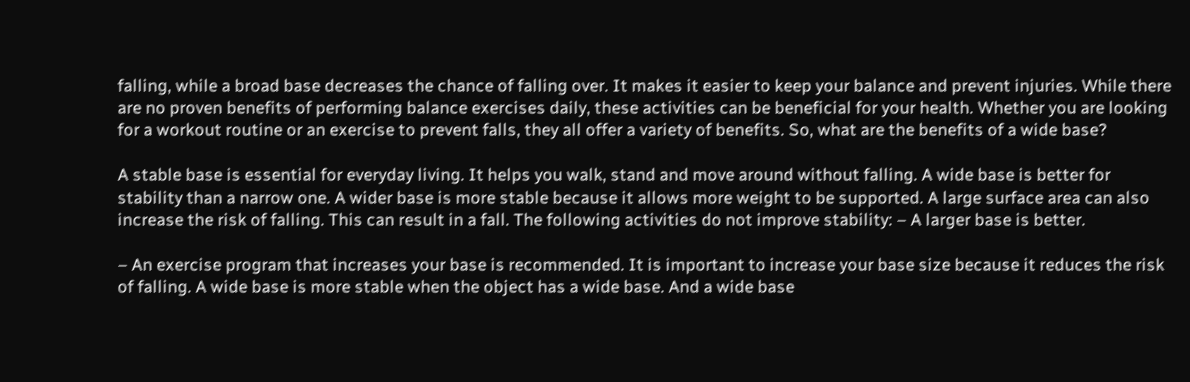falling, while a broad base decreases the chance of falling over. It makes it easier to keep your balance and prevent injuries. While there are no proven benefits of performing balance exercises daily, these activities can be beneficial for your health. Whether you are looking for a workout routine or an exercise to prevent falls, they all offer a variety of benefits. So, what are the benefits of a wide base?

A stable base is essential for everyday living. It helps you walk, stand and move around without falling. A wide base is better for stability than a narrow one. A wider base is more stable because it allows more weight to be supported. A large surface area can also increase the risk of falling. This can result in a fall. The following activities do not improve stability: – A larger base is better.

– An exercise program that increases your base is recommended. It is important to increase your base size because it reduces the risk of falling. A wide base is more stable when the object has a wide base. And a wide base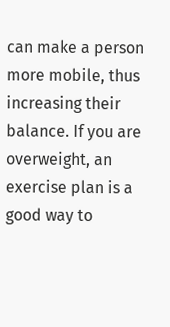can make a person more mobile, thus increasing their balance. If you are overweight, an exercise plan is a good way to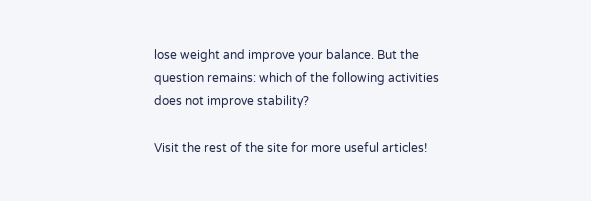lose weight and improve your balance. But the question remains: which of the following activities does not improve stability?

Visit the rest of the site for more useful articles!